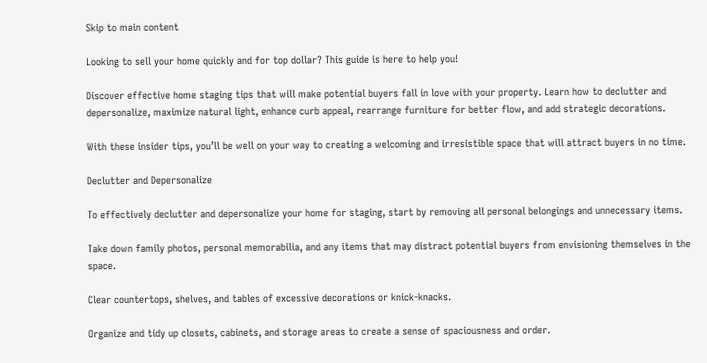Skip to main content

Looking to sell your home quickly and for top dollar? This guide is here to help you!

Discover effective home staging tips that will make potential buyers fall in love with your property. Learn how to declutter and depersonalize, maximize natural light, enhance curb appeal, rearrange furniture for better flow, and add strategic decorations.

With these insider tips, you’ll be well on your way to creating a welcoming and irresistible space that will attract buyers in no time.

Declutter and Depersonalize

To effectively declutter and depersonalize your home for staging, start by removing all personal belongings and unnecessary items.

Take down family photos, personal memorabilia, and any items that may distract potential buyers from envisioning themselves in the space.

Clear countertops, shelves, and tables of excessive decorations or knick-knacks.

Organize and tidy up closets, cabinets, and storage areas to create a sense of spaciousness and order.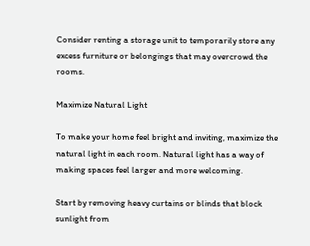Consider renting a storage unit to temporarily store any excess furniture or belongings that may overcrowd the rooms.

Maximize Natural Light

To make your home feel bright and inviting, maximize the natural light in each room. Natural light has a way of making spaces feel larger and more welcoming.

Start by removing heavy curtains or blinds that block sunlight from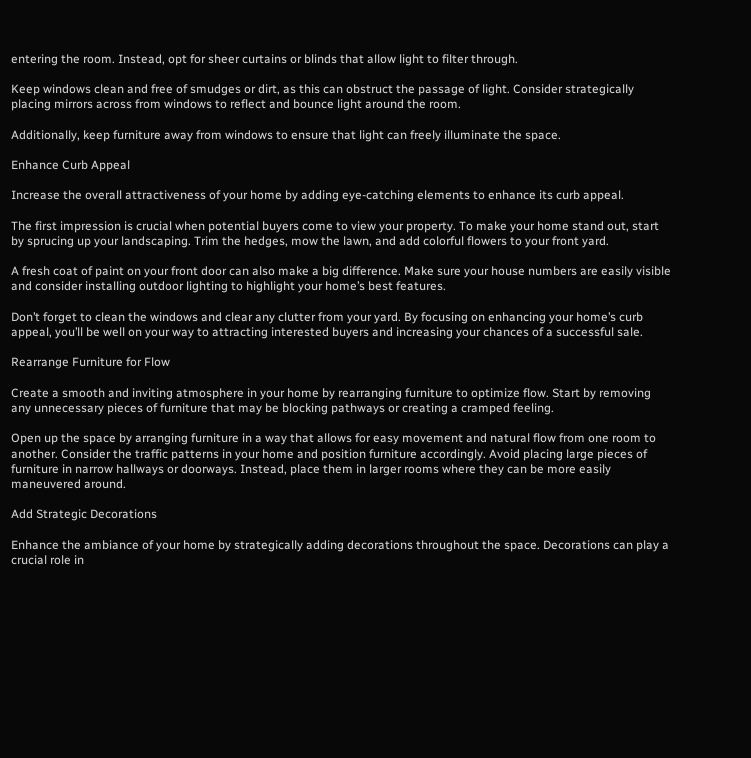entering the room. Instead, opt for sheer curtains or blinds that allow light to filter through.

Keep windows clean and free of smudges or dirt, as this can obstruct the passage of light. Consider strategically placing mirrors across from windows to reflect and bounce light around the room.

Additionally, keep furniture away from windows to ensure that light can freely illuminate the space.

Enhance Curb Appeal

Increase the overall attractiveness of your home by adding eye-catching elements to enhance its curb appeal.

The first impression is crucial when potential buyers come to view your property. To make your home stand out, start by sprucing up your landscaping. Trim the hedges, mow the lawn, and add colorful flowers to your front yard.

A fresh coat of paint on your front door can also make a big difference. Make sure your house numbers are easily visible and consider installing outdoor lighting to highlight your home’s best features.

Don’t forget to clean the windows and clear any clutter from your yard. By focusing on enhancing your home’s curb appeal, you’ll be well on your way to attracting interested buyers and increasing your chances of a successful sale.

Rearrange Furniture for Flow

Create a smooth and inviting atmosphere in your home by rearranging furniture to optimize flow. Start by removing any unnecessary pieces of furniture that may be blocking pathways or creating a cramped feeling.

Open up the space by arranging furniture in a way that allows for easy movement and natural flow from one room to another. Consider the traffic patterns in your home and position furniture accordingly. Avoid placing large pieces of furniture in narrow hallways or doorways. Instead, place them in larger rooms where they can be more easily maneuvered around.

Add Strategic Decorations

Enhance the ambiance of your home by strategically adding decorations throughout the space. Decorations can play a crucial role in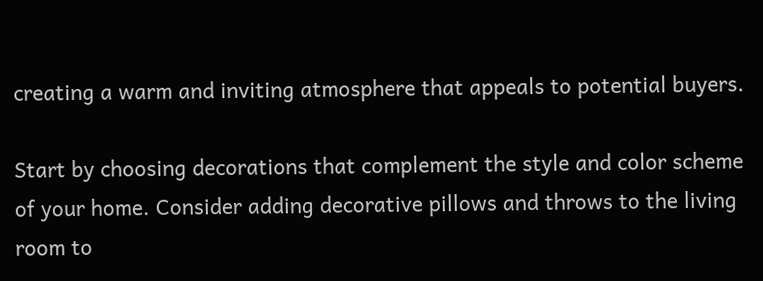creating a warm and inviting atmosphere that appeals to potential buyers.

Start by choosing decorations that complement the style and color scheme of your home. Consider adding decorative pillows and throws to the living room to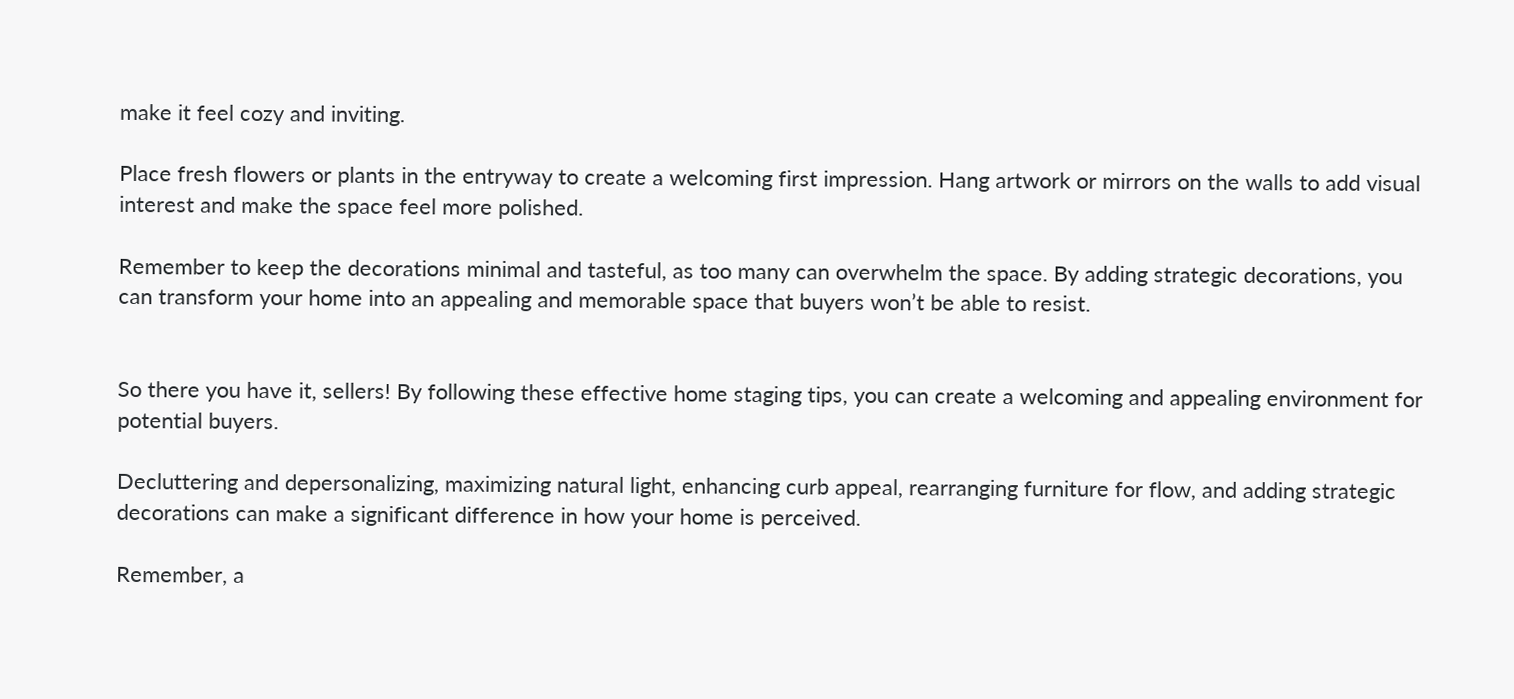make it feel cozy and inviting.

Place fresh flowers or plants in the entryway to create a welcoming first impression. Hang artwork or mirrors on the walls to add visual interest and make the space feel more polished.

Remember to keep the decorations minimal and tasteful, as too many can overwhelm the space. By adding strategic decorations, you can transform your home into an appealing and memorable space that buyers won’t be able to resist.


So there you have it, sellers! By following these effective home staging tips, you can create a welcoming and appealing environment for potential buyers.

Decluttering and depersonalizing, maximizing natural light, enhancing curb appeal, rearranging furniture for flow, and adding strategic decorations can make a significant difference in how your home is perceived.

Remember, a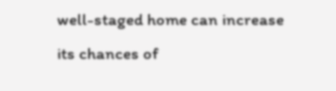well-staged home can increase its chances of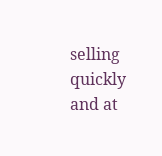selling quickly and at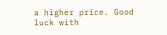a higher price. Good luck with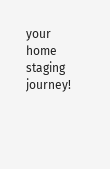your home staging journey!